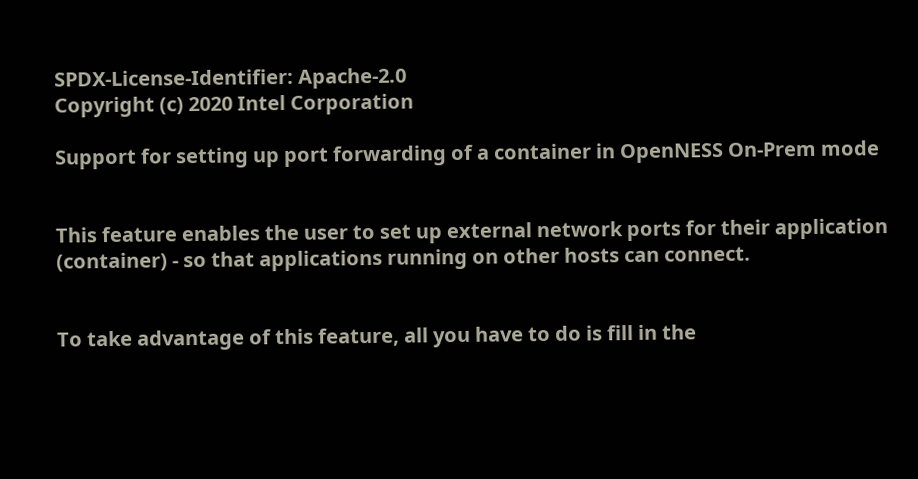SPDX-License-Identifier: Apache-2.0
Copyright (c) 2020 Intel Corporation

Support for setting up port forwarding of a container in OpenNESS On-Prem mode


This feature enables the user to set up external network ports for their application (container) - so that applications running on other hosts can connect.


To take advantage of this feature, all you have to do is fill in the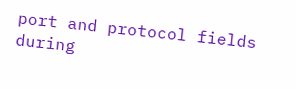port and protocol fields during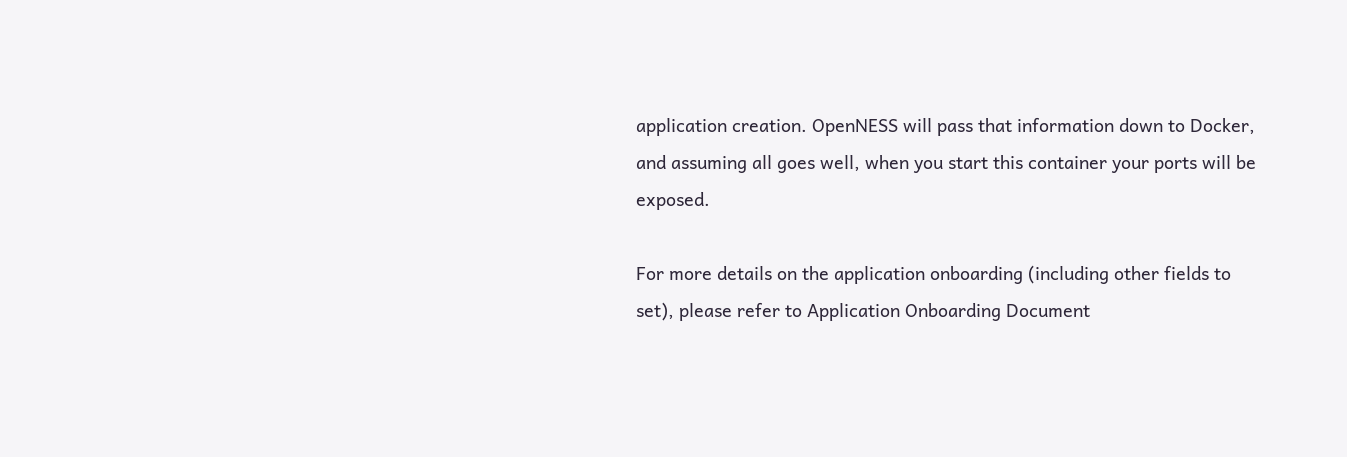application creation. OpenNESS will pass that information down to Docker, and assuming all goes well, when you start this container your ports will be exposed.

For more details on the application onboarding (including other fields to set), please refer to Application Onboarding Document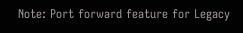Note: Port forward feature for Legacy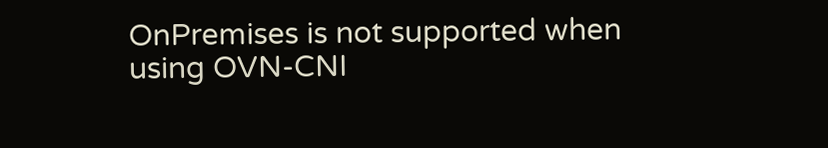OnPremises is not supported when using OVN-CNI